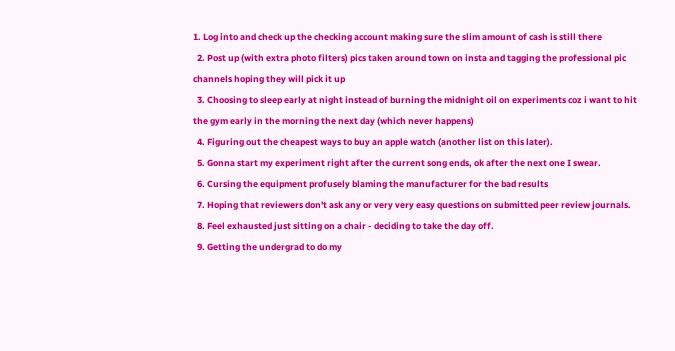1. Log into and check up the checking account making sure the slim amount of cash is still there
  2. Post up (with extra photo filters) pics taken around town on insta and tagging the professional pic channels hoping they will pick it up
  3. Choosing to sleep early at night instead of burning the midnight oil on experiments coz i want to hit the gym early in the morning the next day (which never happens)
  4. Figuring out the cheapest ways to buy an apple watch (another list on this later).
  5. Gonna start my experiment right after the current song ends, ok after the next one I swear.
  6. Cursing the equipment profusely blaming the manufacturer for the bad results
  7. Hoping that reviewers don't ask any or very very easy questions on submitted peer review journals.
  8. Feel exhausted just sitting on a chair - deciding to take the day off.
  9. Getting the undergrad to do my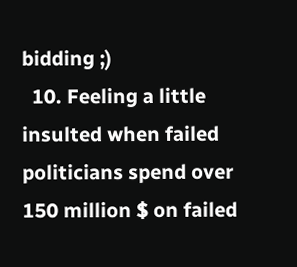bidding ;)
  10. Feeling a little insulted when failed politicians spend over 150 million $ on failed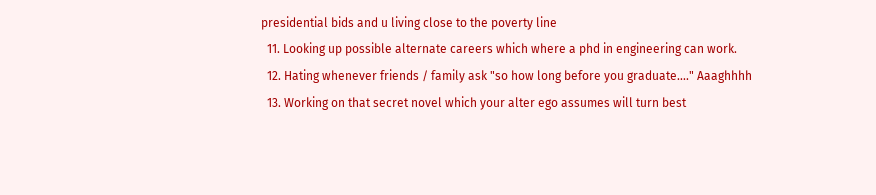presidential bids and u living close to the poverty line
  11. Looking up possible alternate careers which where a phd in engineering can work.
  12. Hating whenever friends / family ask "so how long before you graduate...." Aaaghhhh
  13. Working on that secret novel which your alter ego assumes will turn best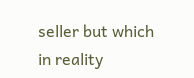seller but which in reality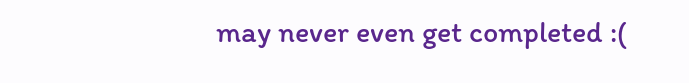may never even get completed :(